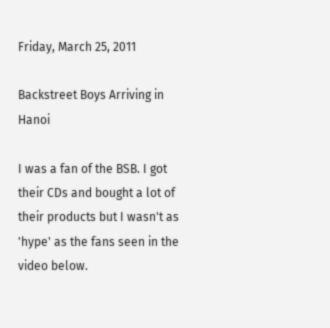Friday, March 25, 2011

Backstreet Boys Arriving in Hanoi

I was a fan of the BSB. I got their CDs and bought a lot of their products but I wasn't as 'hype' as the fans seen in the video below.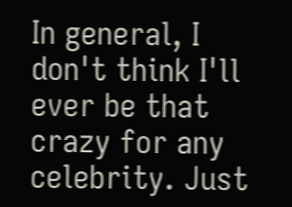In general, I don't think I'll ever be that crazy for any celebrity. Just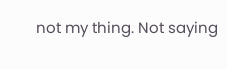not my thing. Not saying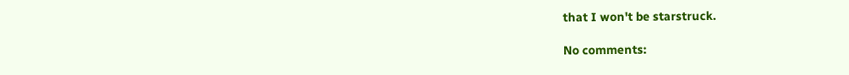that I won't be starstruck.

No comments: